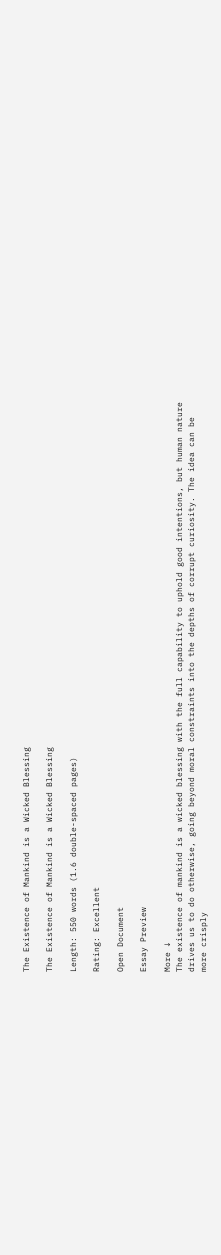The Existence of Mankind is a Wicked Blessing

The Existence of Mankind is a Wicked Blessing

Length: 550 words (1.6 double-spaced pages)

Rating: Excellent

Open Document

Essay Preview

More ↓
The existence of mankind is a wicked blessing with the full capability to uphold good intentions, but human nature drives us to do otherwise, going beyond moral constraints into the depths of corrupt curiosity. The idea can be more crisply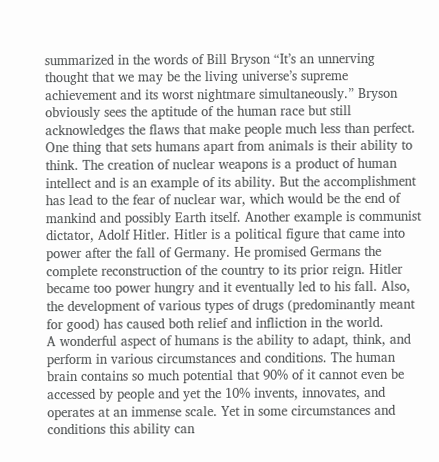summarized in the words of Bill Bryson “It’s an unnerving thought that we may be the living universe’s supreme achievement and its worst nightmare simultaneously.” Bryson obviously sees the aptitude of the human race but still acknowledges the flaws that make people much less than perfect. One thing that sets humans apart from animals is their ability to think. The creation of nuclear weapons is a product of human intellect and is an example of its ability. But the accomplishment has lead to the fear of nuclear war, which would be the end of mankind and possibly Earth itself. Another example is communist dictator, Adolf Hitler. Hitler is a political figure that came into power after the fall of Germany. He promised Germans the complete reconstruction of the country to its prior reign. Hitler became too power hungry and it eventually led to his fall. Also, the development of various types of drugs (predominantly meant for good) has caused both relief and infliction in the world.
A wonderful aspect of humans is the ability to adapt, think, and perform in various circumstances and conditions. The human brain contains so much potential that 90% of it cannot even be accessed by people and yet the 10% invents, innovates, and operates at an immense scale. Yet in some circumstances and conditions this ability can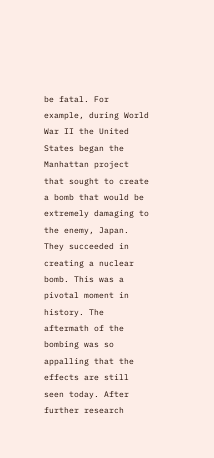be fatal. For example, during World War II the United States began the Manhattan project that sought to create a bomb that would be extremely damaging to the enemy, Japan. They succeeded in creating a nuclear bomb. This was a pivotal moment in history. The aftermath of the bombing was so appalling that the effects are still seen today. After further research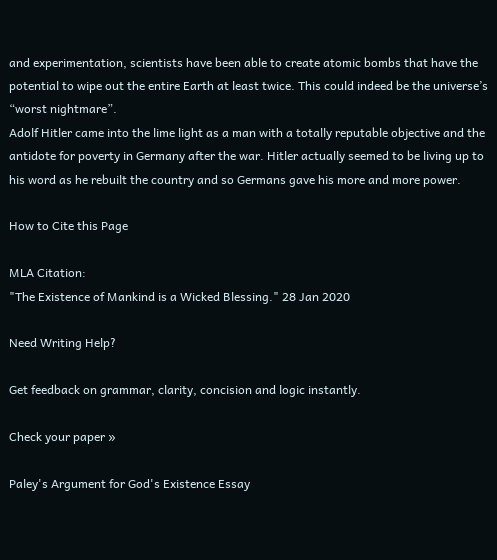and experimentation, scientists have been able to create atomic bombs that have the potential to wipe out the entire Earth at least twice. This could indeed be the universe’s “worst nightmare”.
Adolf Hitler came into the lime light as a man with a totally reputable objective and the antidote for poverty in Germany after the war. Hitler actually seemed to be living up to his word as he rebuilt the country and so Germans gave his more and more power.

How to Cite this Page

MLA Citation:
"The Existence of Mankind is a Wicked Blessing." 28 Jan 2020

Need Writing Help?

Get feedback on grammar, clarity, concision and logic instantly.

Check your paper »

Paley's Argument for God's Existence Essay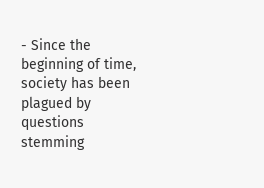- Since the beginning of time, society has been plagued by questions stemming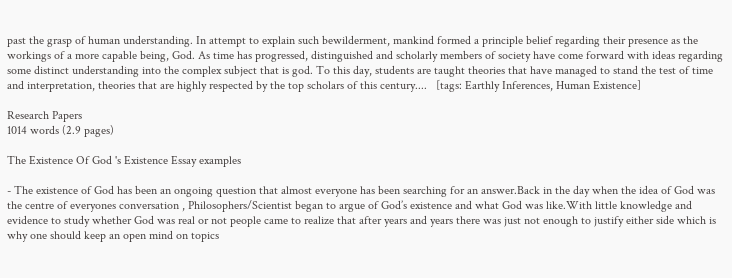past the grasp of human understanding. In attempt to explain such bewilderment, mankind formed a principle belief regarding their presence as the workings of a more capable being, God. As time has progressed, distinguished and scholarly members of society have come forward with ideas regarding some distinct understanding into the complex subject that is god. To this day, students are taught theories that have managed to stand the test of time and interpretation, theories that are highly respected by the top scholars of this century....   [tags: Earthly Inferences, Human Existence]

Research Papers
1014 words (2.9 pages)

The Existence Of God 's Existence Essay examples

- The existence of God has been an ongoing question that almost everyone has been searching for an answer.Back in the day when the idea of God was the centre of everyones conversation , Philosophers/Scientist began to argue of God’s existence and what God was like.With little knowledge and evidence to study whether God was real or not people came to realize that after years and years there was just not enough to justify either side which is why one should keep an open mind on topics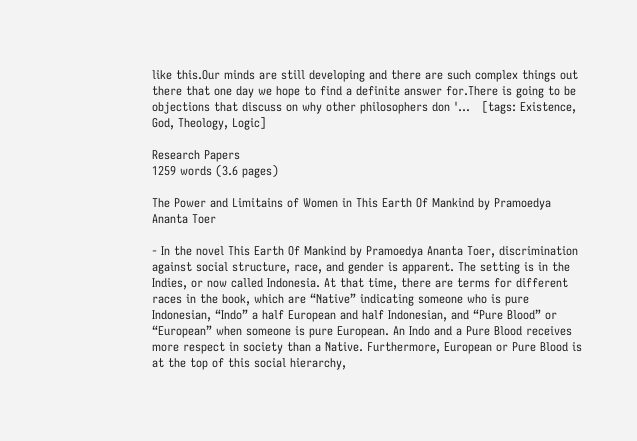like this.Our minds are still developing and there are such complex things out there that one day we hope to find a definite answer for.There is going to be objections that discuss on why other philosophers don '...   [tags: Existence, God, Theology, Logic]

Research Papers
1259 words (3.6 pages)

The Power and Limitains of Women in This Earth Of Mankind by Pramoedya Ananta Toer

- In the novel This Earth Of Mankind by Pramoedya Ananta Toer, discrimination against social structure, race, and gender is apparent. The setting is in the Indies, or now called Indonesia. At that time, there are terms for different races in the book, which are “Native” indicating someone who is pure Indonesian, “Indo” a half European and half Indonesian, and “Pure Blood” or “European” when someone is pure European. An Indo and a Pure Blood receives more respect in society than a Native. Furthermore, European or Pure Blood is at the top of this social hierarchy,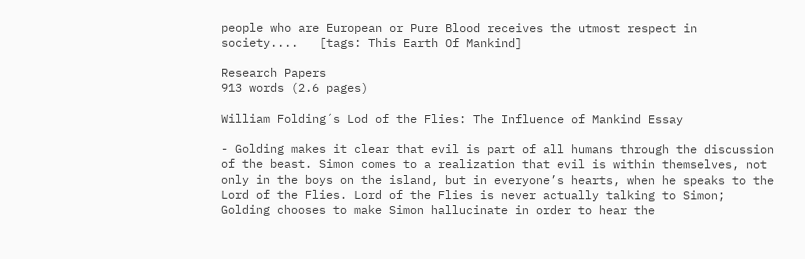people who are European or Pure Blood receives the utmost respect in society....   [tags: This Earth Of Mankind]

Research Papers
913 words (2.6 pages)

William Folding´s Lod of the Flies: The Influence of Mankind Essay

- Golding makes it clear that evil is part of all humans through the discussion of the beast. Simon comes to a realization that evil is within themselves, not only in the boys on the island, but in everyone’s hearts, when he speaks to the Lord of the Flies. Lord of the Flies is never actually talking to Simon; Golding chooses to make Simon hallucinate in order to hear the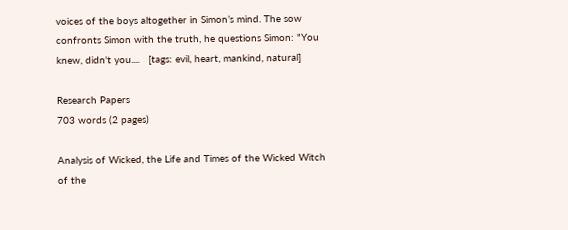voices of the boys altogether in Simon’s mind. The sow confronts Simon with the truth, he questions Simon: "You knew, didn't you....   [tags: evil, heart, mankind, natural]

Research Papers
703 words (2 pages)

Analysis of Wicked, the Life and Times of the Wicked Witch of the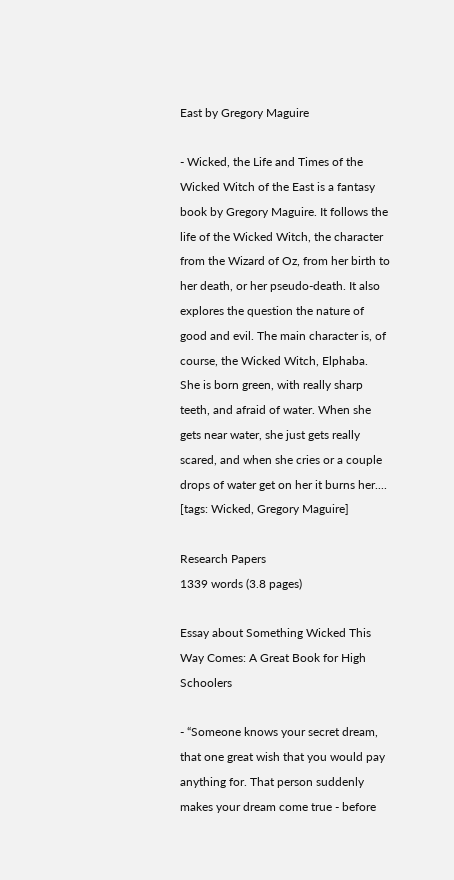East by Gregory Maguire

- Wicked, the Life and Times of the Wicked Witch of the East is a fantasy book by Gregory Maguire. It follows the life of the Wicked Witch, the character from the Wizard of Oz, from her birth to her death, or her pseudo-death. It also explores the question the nature of good and evil. The main character is, of course, the Wicked Witch, Elphaba. She is born green, with really sharp teeth, and afraid of water. When she gets near water, she just gets really scared, and when she cries or a couple drops of water get on her it burns her....   [tags: Wicked, Gregory Maguire]

Research Papers
1339 words (3.8 pages)

Essay about Something Wicked This Way Comes: A Great Book for High Schoolers

- “Someone knows your secret dream, that one great wish that you would pay anything for. That person suddenly makes your dream come true - before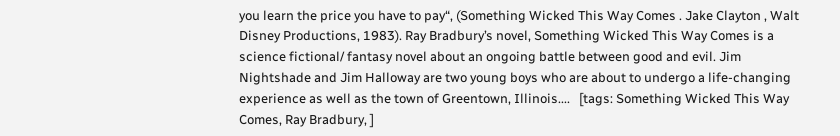you learn the price you have to pay“, (Something Wicked This Way Comes . Jake Clayton , Walt Disney Productions, 1983). Ray Bradbury’s novel, Something Wicked This Way Comes is a science fictional/ fantasy novel about an ongoing battle between good and evil. Jim Nightshade and Jim Halloway are two young boys who are about to undergo a life-changing experience as well as the town of Greentown, Illinois....   [tags: Something Wicked This Way Comes, Ray Bradbury, ]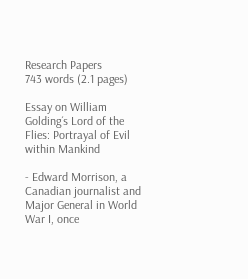Research Papers
743 words (2.1 pages)

Essay on William Golding´s Lord of the Flies: Portrayal of Evil within Mankind

- Edward Morrison, a Canadian journalist and Major General in World War I, once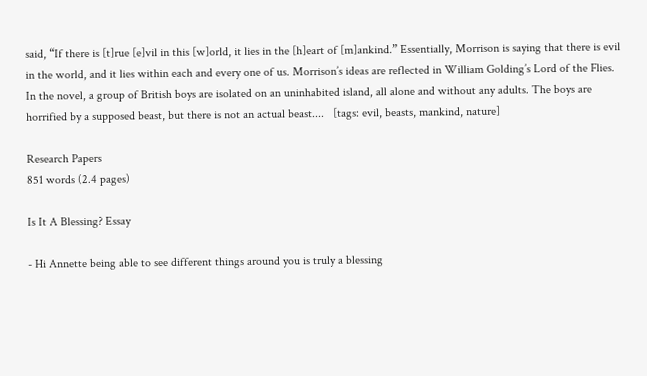said, “If there is [t]rue [e]vil in this [w]orld, it lies in the [h]eart of [m]ankind.” Essentially, Morrison is saying that there is evil in the world, and it lies within each and every one of us. Morrison’s ideas are reflected in William Golding’s Lord of the Flies. In the novel, a group of British boys are isolated on an uninhabited island, all alone and without any adults. The boys are horrified by a supposed beast, but there is not an actual beast....   [tags: evil, beasts, mankind, nature]

Research Papers
851 words (2.4 pages)

Is It A Blessing? Essay

- Hi Annette being able to see different things around you is truly a blessing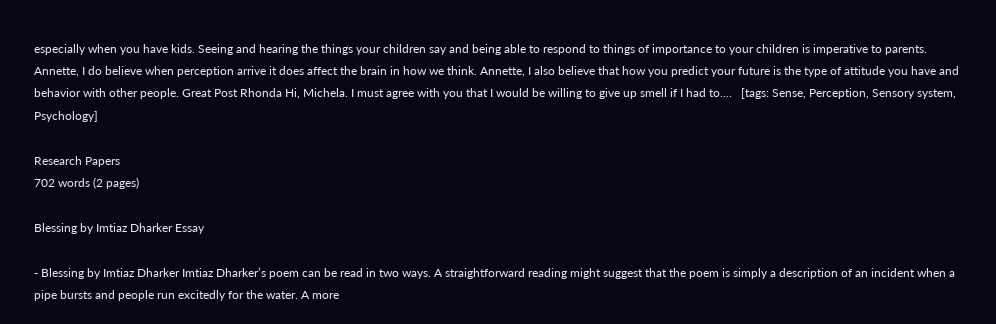especially when you have kids. Seeing and hearing the things your children say and being able to respond to things of importance to your children is imperative to parents. Annette, I do believe when perception arrive it does affect the brain in how we think. Annette, I also believe that how you predict your future is the type of attitude you have and behavior with other people. Great Post Rhonda Hi, Michela. I must agree with you that I would be willing to give up smell if I had to....   [tags: Sense, Perception, Sensory system, Psychology]

Research Papers
702 words (2 pages)

Blessing by Imtiaz Dharker Essay

- Blessing by Imtiaz Dharker Imtiaz Dharker’s poem can be read in two ways. A straightforward reading might suggest that the poem is simply a description of an incident when a pipe bursts and people run excitedly for the water. A more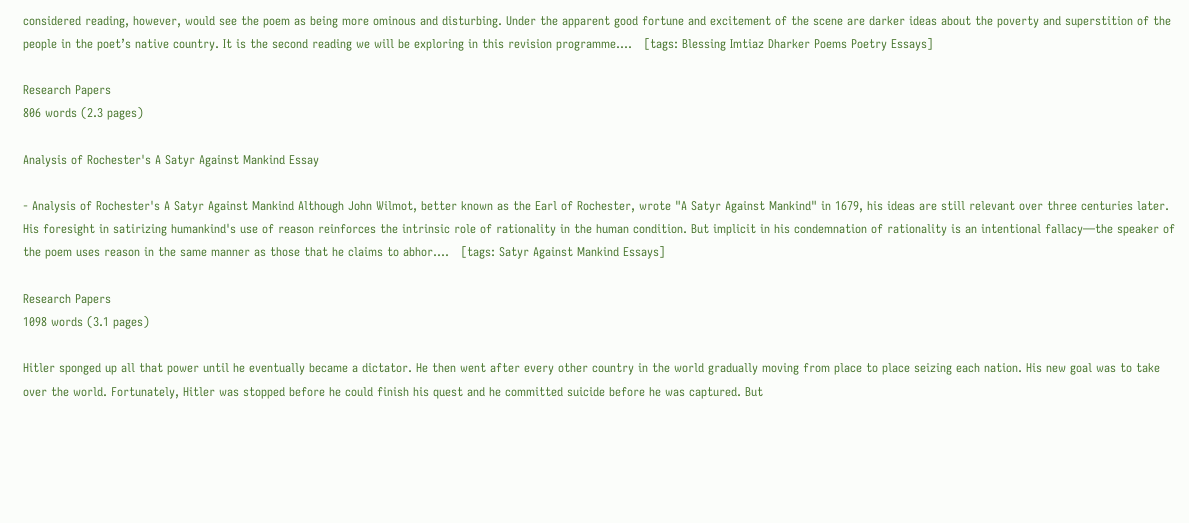considered reading, however, would see the poem as being more ominous and disturbing. Under the apparent good fortune and excitement of the scene are darker ideas about the poverty and superstition of the people in the poet’s native country. It is the second reading we will be exploring in this revision programme....   [tags: Blessing Imtiaz Dharker Poems Poetry Essays]

Research Papers
806 words (2.3 pages)

Analysis of Rochester's A Satyr Against Mankind Essay

- Analysis of Rochester's A Satyr Against Mankind Although John Wilmot, better known as the Earl of Rochester, wrote "A Satyr Against Mankind" in 1679, his ideas are still relevant over three centuries later. His foresight in satirizing humankind's use of reason reinforces the intrinsic role of rationality in the human condition. But implicit in his condemnation of rationality is an intentional fallacy—the speaker of the poem uses reason in the same manner as those that he claims to abhor....   [tags: Satyr Against Mankind Essays]

Research Papers
1098 words (3.1 pages)

Hitler sponged up all that power until he eventually became a dictator. He then went after every other country in the world gradually moving from place to place seizing each nation. His new goal was to take over the world. Fortunately, Hitler was stopped before he could finish his quest and he committed suicide before he was captured. But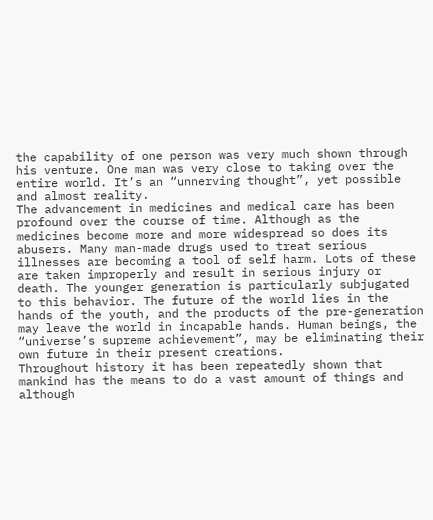the capability of one person was very much shown through his venture. One man was very close to taking over the entire world. It’s an “unnerving thought”, yet possible and almost reality.
The advancement in medicines and medical care has been profound over the course of time. Although as the medicines become more and more widespread so does its abusers. Many man-made drugs used to treat serious illnesses are becoming a tool of self harm. Lots of these are taken improperly and result in serious injury or death. The younger generation is particularly subjugated to this behavior. The future of the world lies in the hands of the youth, and the products of the pre-generation may leave the world in incapable hands. Human beings, the “universe’s supreme achievement”, may be eliminating their own future in their present creations.
Throughout history it has been repeatedly shown that mankind has the means to do a vast amount of things and although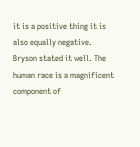it is a positive thing it is also equally negative. Bryson stated it well. The human race is a magnificent component of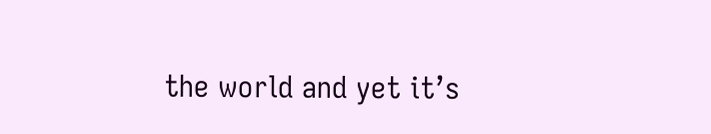the world and yet it’s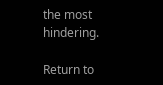the most hindering.

Return to